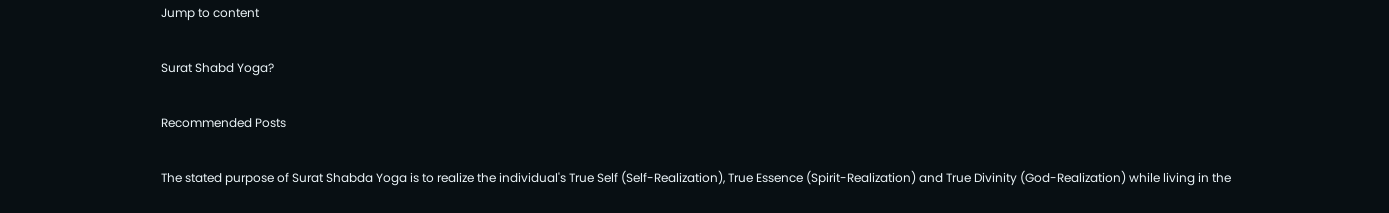Jump to content

Surat Shabd Yoga?

Recommended Posts

The stated purpose of Surat Shabda Yoga is to realize the individual's True Self (Self-Realization), True Essence (Spirit-Realization) and True Divinity (God-Realization) while living in the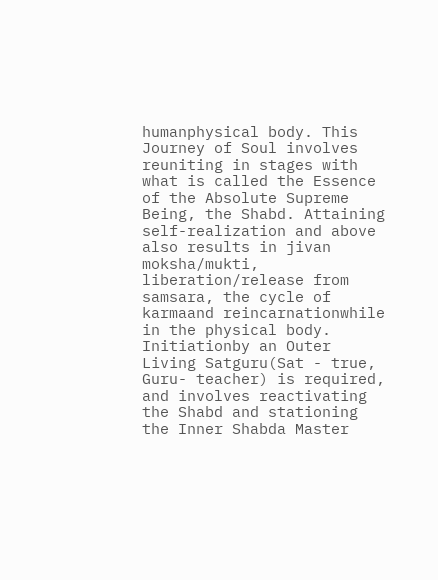humanphysical body. This Journey of Soul involves reuniting in stages with what is called the Essence of the Absolute Supreme Being, the Shabd. Attaining self-realization and above also results in jivan moksha/mukti, liberation/release from samsara, the cycle of karmaand reincarnationwhile in the physical body. Initiationby an Outer Living Satguru(Sat - true, Guru- teacher) is required, and involves reactivating the Shabd and stationing the Inner Shabda Master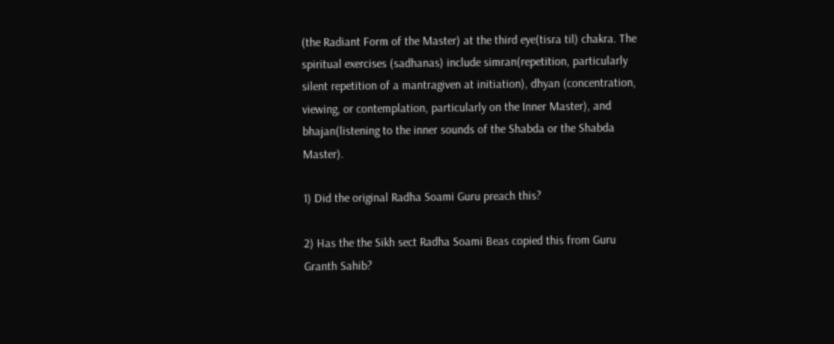(the Radiant Form of the Master) at the third eye(tisra til) chakra. The spiritual exercises (sadhanas) include simran(repetition, particularly silent repetition of a mantragiven at initiation), dhyan (concentration, viewing, or contemplation, particularly on the Inner Master), and bhajan(listening to the inner sounds of the Shabda or the Shabda Master).

1) Did the original Radha Soami Guru preach this?

2) Has the the Sikh sect Radha Soami Beas copied this from Guru Granth Sahib?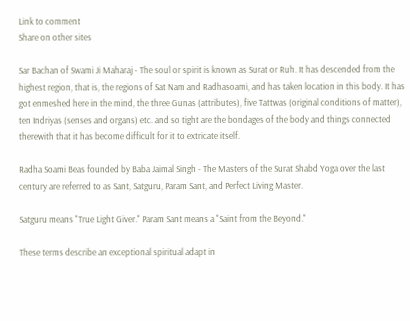Link to comment
Share on other sites

Sar Bachan of Swami Ji Maharaj - The soul or spirit is known as Surat or Ruh. It has descended from the highest region, that is, the regions of Sat Nam and Radhasoami, and has taken location in this body. It has got enmeshed here in the mind, the three Gunas (attributes), five Tattwas (original conditions of matter), ten Indriyas (senses and organs) etc. and so tight are the bondages of the body and things connected therewith that it has become difficult for it to extricate itself.

Radha Soami Beas founded by Baba Jaimal Singh - The Masters of the Surat Shabd Yoga over the last century are referred to as Sant, Satguru, Param Sant, and Perfect Living Master.

Satguru means "True Light Giver." Param Sant means a "Saint from the Beyond."

These terms describe an exceptional spiritual adapt in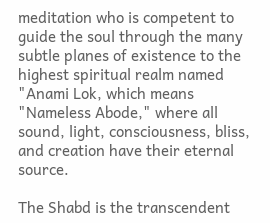meditation who is competent to guide the soul through the many subtle planes of existence to the highest spiritual realm named "Anami Lok, which means "Nameless Abode," where all sound, light, consciousness, bliss, and creation have their eternal source.

The Shabd is the transcendent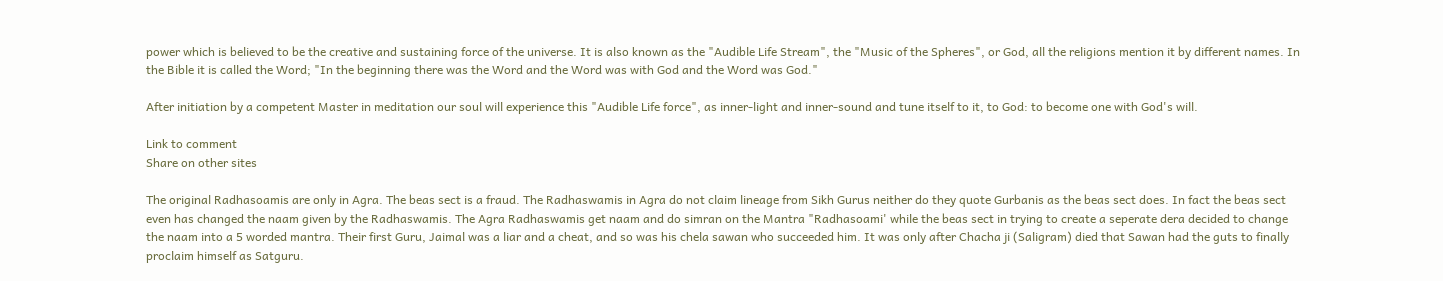power which is believed to be the creative and sustaining force of the universe. It is also known as the "Audible Life Stream", the "Music of the Spheres", or God, all the religions mention it by different names. In the Bible it is called the Word; "In the beginning there was the Word and the Word was with God and the Word was God."

After initiation by a competent Master in meditation our soul will experience this "Audible Life force", as inner-light and inner-sound and tune itself to it, to God: to become one with God's will.

Link to comment
Share on other sites

The original Radhasoamis are only in Agra. The beas sect is a fraud. The Radhaswamis in Agra do not claim lineage from Sikh Gurus neither do they quote Gurbanis as the beas sect does. In fact the beas sect even has changed the naam given by the Radhaswamis. The Agra Radhaswamis get naam and do simran on the Mantra "Radhasoami' while the beas sect in trying to create a seperate dera decided to change the naam into a 5 worded mantra. Their first Guru, Jaimal was a liar and a cheat, and so was his chela sawan who succeeded him. It was only after Chacha ji (Saligram) died that Sawan had the guts to finally proclaim himself as Satguru.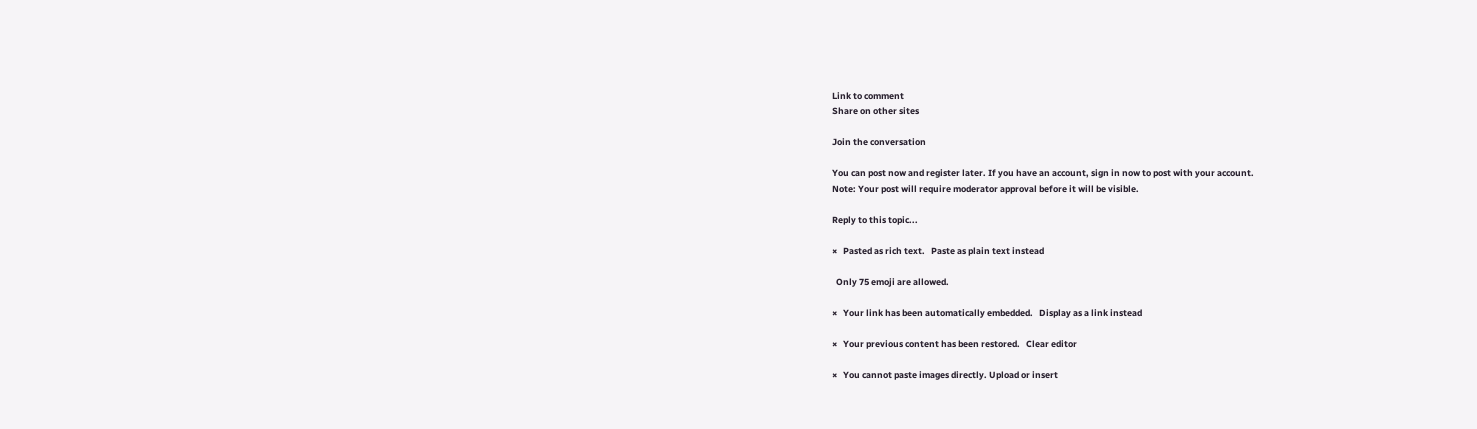Link to comment
Share on other sites

Join the conversation

You can post now and register later. If you have an account, sign in now to post with your account.
Note: Your post will require moderator approval before it will be visible.

Reply to this topic...

×   Pasted as rich text.   Paste as plain text instead

  Only 75 emoji are allowed.

×   Your link has been automatically embedded.   Display as a link instead

×   Your previous content has been restored.   Clear editor

×   You cannot paste images directly. Upload or insert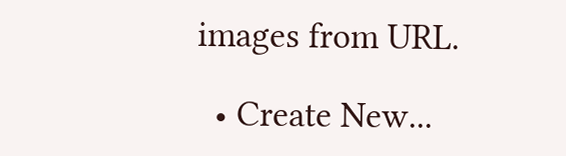images from URL.

  • Create New...